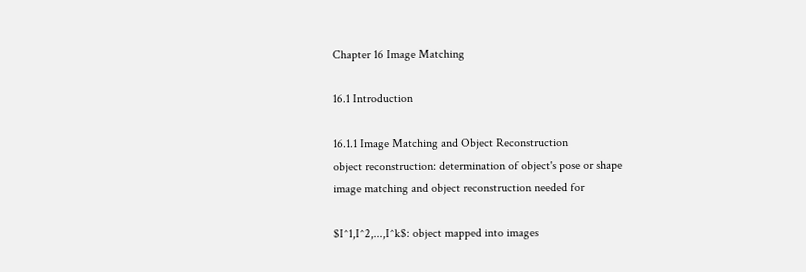Chapter 16 Image Matching

16.1 Introduction

16.1.1 Image Matching and Object Reconstruction
object reconstruction: determination of object's pose or shape
image matching and object reconstruction needed for

$I^1,I^2,...,I^k$: object mapped into images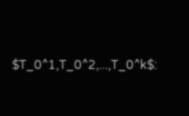$T_0^1,T_0^2,...,T_0^k$: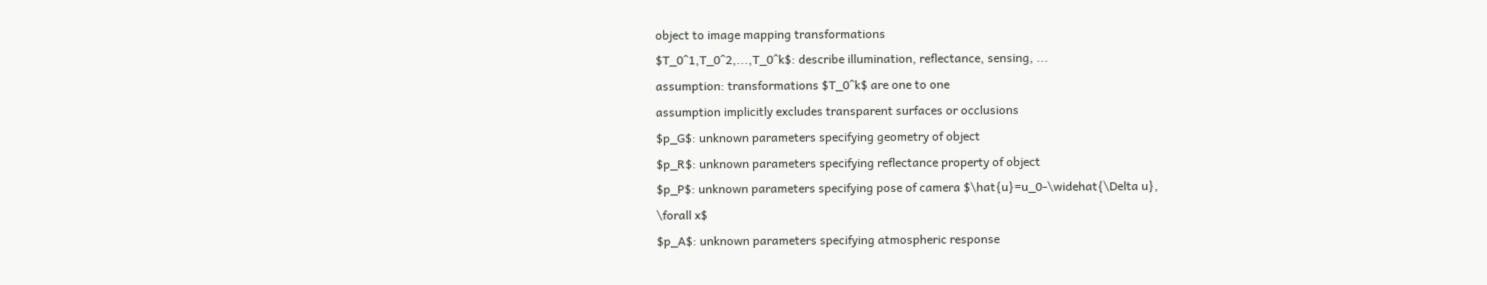object to image mapping transformations
$T_0^1,T_0^2,...,T_0^k$: describe illumination, reflectance, sensing, ...
assumption: transformations $T_0^k$ are one to one
assumption implicitly excludes transparent surfaces or occlusions
$p_G$: unknown parameters specifying geometry of object
$p_R$: unknown parameters specifying reflectance property of object
$p_P$: unknown parameters specifying pose of camera $\hat{u}=u_0-\widehat{\Delta u},
\forall x$
$p_A$: unknown parameters specifying atmospheric response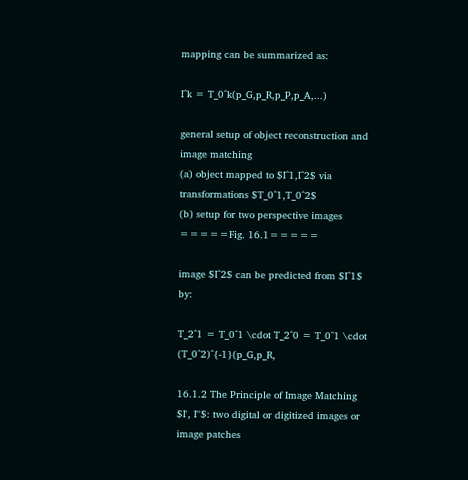mapping can be summarized as:

I^k = T_0^k(p_G,p_R,p_P,p_A,...)

general setup of object reconstruction and image matching
(a) object mapped to $I^1,I^2$ via transformations $T_0^1,T_0^2$
(b) setup for two perspective images
=====Fig. 16.1=====

image $I^2$ can be predicted from $I^1$ by:

T_2^1 = T_0^1 \cdot T_2^0 = T_0^1 \cdot (T_0^2)^{-1}(p_G,p_R,

16.1.2 The Principle of Image Matching
$I', I''$: two digital or digitized images or image patches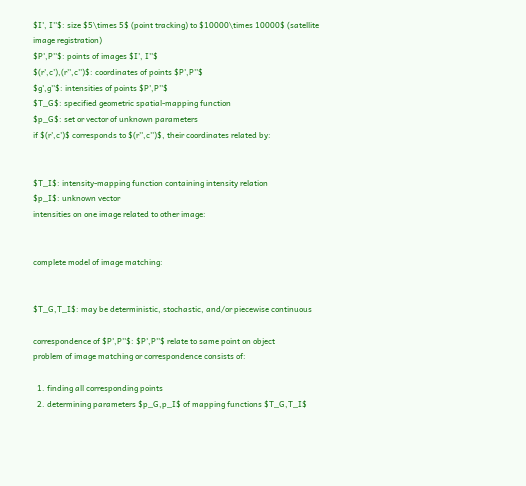$I', I''$: size $5\times 5$ (point tracking) to $10000\times 10000$ (satellite image registration)
$P',P''$: points of images $I', I''$
$(r',c'),(r'',c'')$: coordinates of points $P',P''$
$g',g''$: intensities of points $P',P''$
$T_G$: specified geometric spatial-mapping function
$p_G$: set or vector of unknown parameters
if $(r',c')$ corresponds to $(r'',c'')$, their coordinates related by:


$T_I$: intensity-mapping function containing intensity relation
$p_I$: unknown vector
intensities on one image related to other image:


complete model of image matching:


$T_G,T_I$: may be deterministic, stochastic, and/or piecewise continuous

correspondence of $P',P''$: $P',P''$ relate to same point on object
problem of image matching or correspondence consists of:

  1. finding all corresponding points
  2. determining parameters $p_G,p_I$ of mapping functions $T_G,T_I$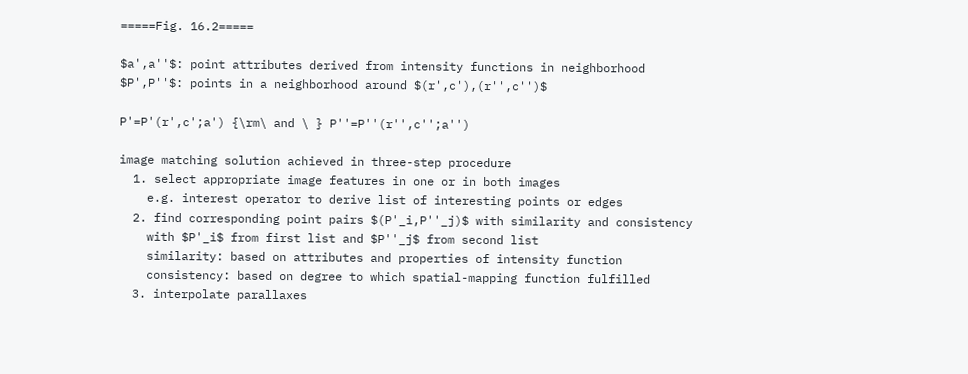=====Fig. 16.2=====

$a',a''$: point attributes derived from intensity functions in neighborhood
$P',P''$: points in a neighborhood around $(r',c'),(r'',c'')$

P'=P'(r',c';a') {\rm\ and \ } P''=P''(r'',c'';a'')

image matching solution achieved in three-step procedure
  1. select appropriate image features in one or in both images
    e.g. interest operator to derive list of interesting points or edges
  2. find corresponding point pairs $(P'_i,P''_j)$ with similarity and consistency
    with $P'_i$ from first list and $P''_j$ from second list
    similarity: based on attributes and properties of intensity function
    consistency: based on degree to which spatial-mapping function fulfilled
  3. interpolate parallaxes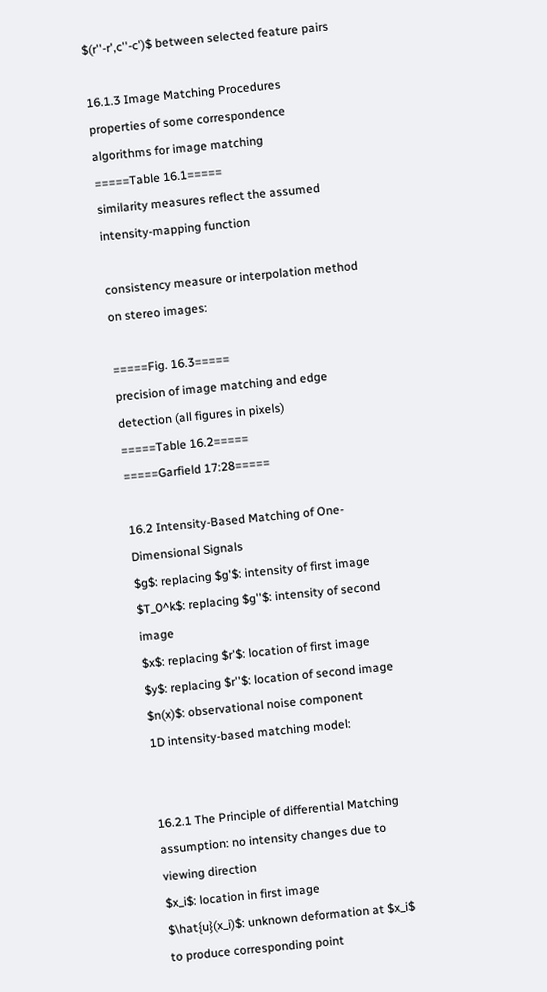$(r''-r',c''-c')$ between selected feature pairs

16.1.3 Image Matching Procedures
properties of some correspondence algorithms for image matching
=====Table 16.1=====
similarity measures reflect the assumed intensity-mapping function

consistency measure or interpolation method on stereo images:

=====Fig. 16.3=====
precision of image matching and edge detection (all figures in pixels)
=====Table 16.2=====
=====Garfield 17:28=====

16.2 Intensity-Based Matching of One-Dimensional Signals
$g$: replacing $g'$: intensity of first image
$T_0^k$: replacing $g''$: intensity of second image
$x$: replacing $r'$: location of first image
$y$: replacing $r''$: location of second image
$n(x)$: observational noise component
1D intensity-based matching model:


16.2.1 The Principle of differential Matching
assumption: no intensity changes due to viewing direction
$x_i$: location in first image
$\hat{u}(x_i)$: unknown deformation at $x_i$ to produce corresponding point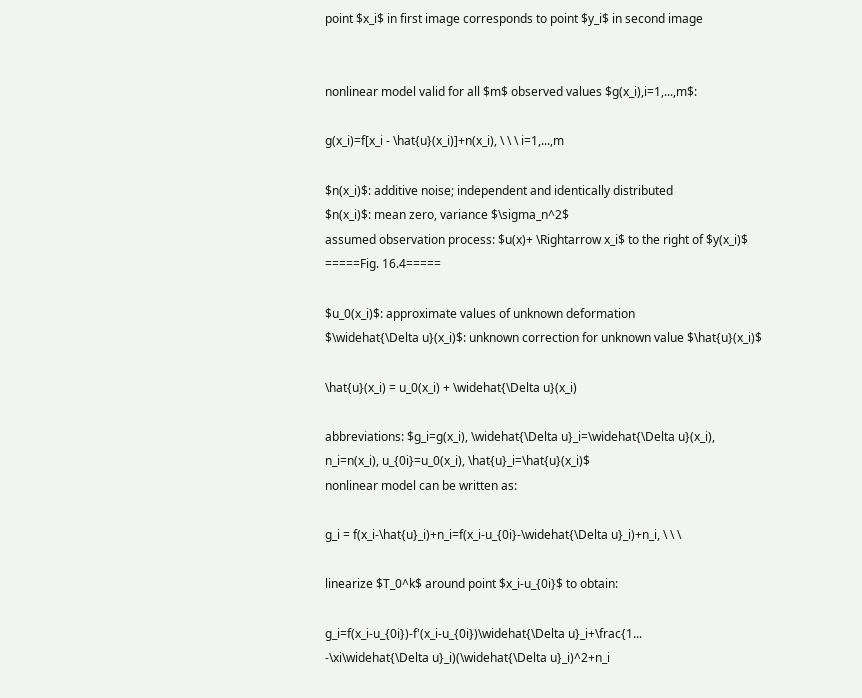point $x_i$ in first image corresponds to point $y_i$ in second image


nonlinear model valid for all $m$ observed values $g(x_i),i=1,...,m$:

g(x_i)=f[x_i - \hat{u}(x_i)]+n(x_i), \ \ \ i=1,...,m

$n(x_i)$: additive noise; independent and identically distributed
$n(x_i)$: mean zero, variance $\sigma_n^2$
assumed observation process: $u(x)+ \Rightarrow x_i$ to the right of $y(x_i)$
=====Fig. 16.4=====

$u_0(x_i)$: approximate values of unknown deformation
$\widehat{\Delta u}(x_i)$: unknown correction for unknown value $\hat{u}(x_i)$

\hat{u}(x_i) = u_0(x_i) + \widehat{\Delta u}(x_i)

abbreviations: $g_i=g(x_i), \widehat{\Delta u}_i=\widehat{\Delta u}(x_i),
n_i=n(x_i), u_{0i}=u_0(x_i), \hat{u}_i=\hat{u}(x_i)$
nonlinear model can be written as:

g_i = f(x_i-\hat{u}_i)+n_i=f(x_i-u_{0i}-\widehat{\Delta u}_i)+n_i, \ \ \

linearize $T_0^k$ around point $x_i-u_{0i}$ to obtain:

g_i=f(x_i-u_{0i})-f'(x_i-u_{0i})\widehat{\Delta u}_i+\frac{1...
-\xi\widehat{\Delta u}_i)(\widehat{\Delta u}_i)^2+n_i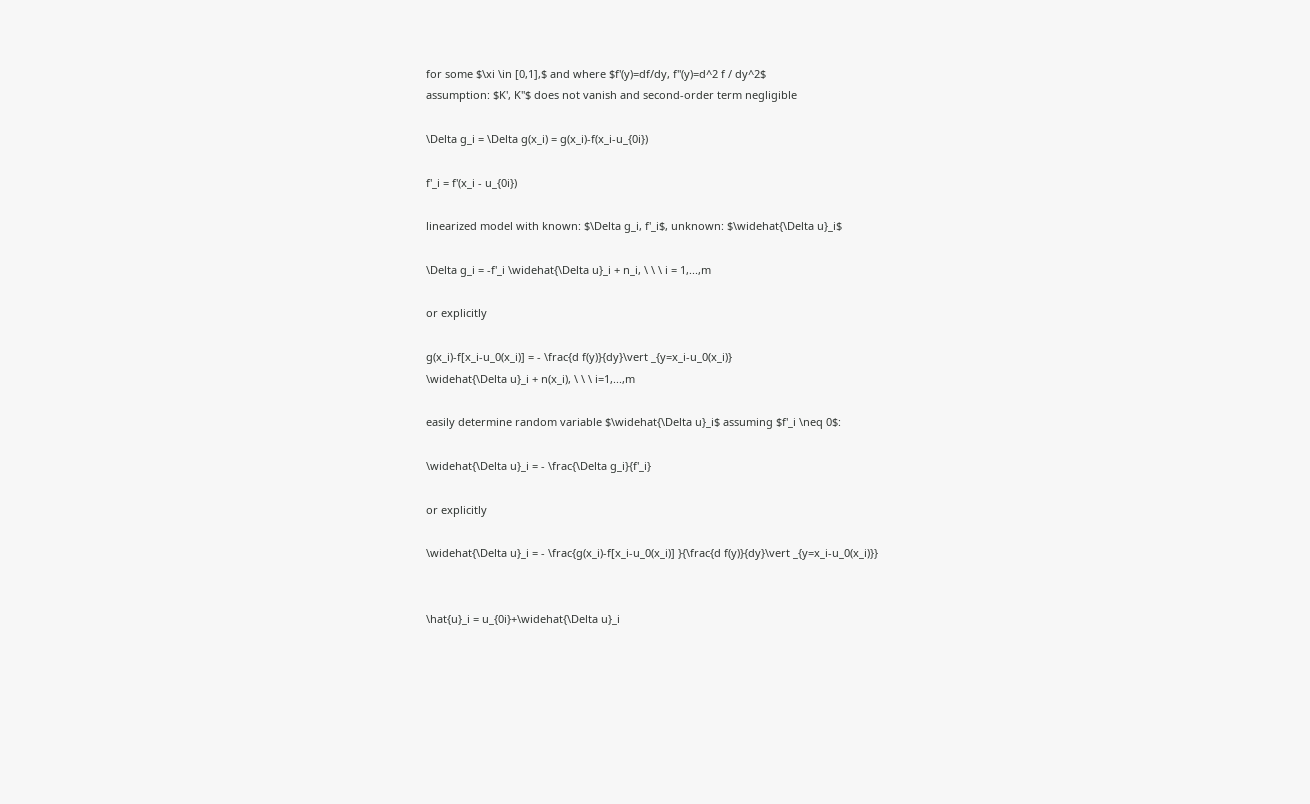for some $\xi \in [0,1],$ and where $f'(y)=df/dy, f''(y)=d^2 f / dy^2$
assumption: $K', K''$ does not vanish and second-order term negligible

\Delta g_i = \Delta g(x_i) = g(x_i)-f(x_i-u_{0i})

f'_i = f'(x_i - u_{0i})

linearized model with known: $\Delta g_i, f'_i$, unknown: $\widehat{\Delta u}_i$

\Delta g_i = -f'_i \widehat{\Delta u}_i + n_i, \ \ \ i = 1,...,m

or explicitly

g(x_i)-f[x_i-u_0(x_i)] = - \frac{d f(y)}{dy}\vert _{y=x_i-u_0(x_i)}
\widehat{\Delta u}_i + n(x_i), \ \ \ i=1,...,m

easily determine random variable $\widehat{\Delta u}_i$ assuming $f'_i \neq 0$:

\widehat{\Delta u}_i = - \frac{\Delta g_i}{f'_i}

or explicitly

\widehat{\Delta u}_i = - \frac{g(x_i)-f[x_i-u_0(x_i)] }{\frac{d f(y)}{dy}\vert _{y=x_i-u_0(x_i)}}


\hat{u}_i = u_{0i}+\widehat{\Delta u}_i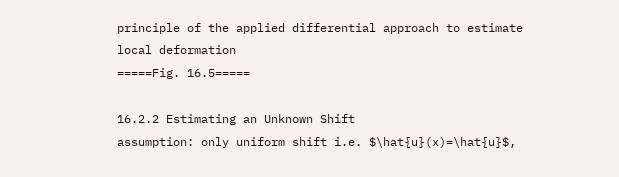principle of the applied differential approach to estimate local deformation
=====Fig. 16.5=====

16.2.2 Estimating an Unknown Shift
assumption: only uniform shift i.e. $\hat{u}(x)=\hat{u}$,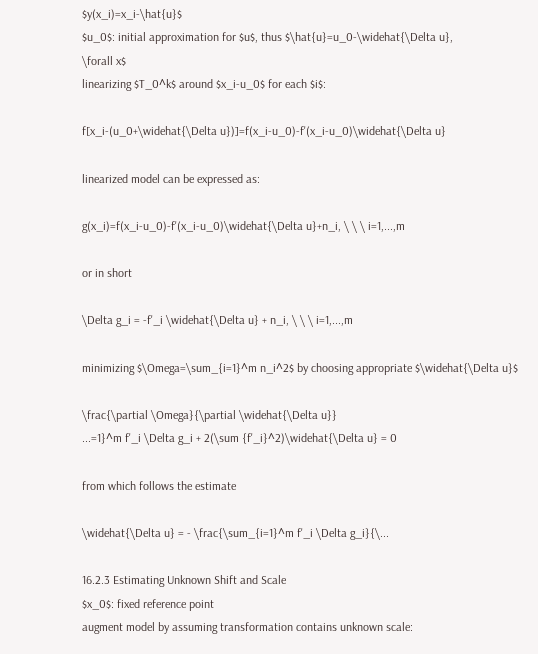$y(x_i)=x_i-\hat{u}$
$u_0$: initial approximation for $u$, thus $\hat{u}=u_0-\widehat{\Delta u},
\forall x$
linearizing $T_0^k$ around $x_i-u_0$ for each $i$:

f[x_i-(u_0+\widehat{\Delta u})]=f(x_i-u_0)-f'(x_i-u_0)\widehat{\Delta u}

linearized model can be expressed as:

g(x_i)=f(x_i-u_0)-f'(x_i-u_0)\widehat{\Delta u}+n_i, \ \ \ i=1,...,m

or in short

\Delta g_i = -f'_i \widehat{\Delta u} + n_i, \ \ \ i=1,...,m

minimizing $\Omega=\sum_{i=1}^m n_i^2$ by choosing appropriate $\widehat{\Delta u}$

\frac{\partial \Omega}{\partial \widehat{\Delta u}}
...=1}^m f'_i \Delta g_i + 2(\sum {f'_i}^2)\widehat{\Delta u} = 0

from which follows the estimate

\widehat{\Delta u} = - \frac{\sum_{i=1}^m f'_i \Delta g_i}{\...

16.2.3 Estimating Unknown Shift and Scale
$x_0$: fixed reference point
augment model by assuming transformation contains unknown scale: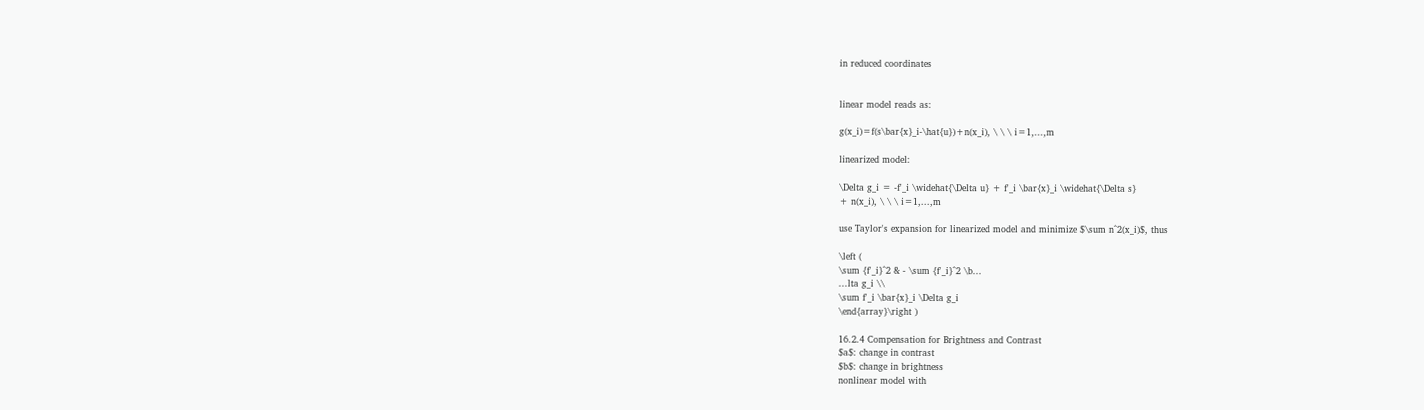in reduced coordinates


linear model reads as:

g(x_i)=f(s\bar{x}_i-\hat{u})+n(x_i), \ \ \ i=1,...,m

linearized model:

\Delta g_i = -f'_i \widehat{\Delta u} + f'_i \bar{x}_i \widehat{\Delta s}
+ n(x_i), \ \ \ i=1,...,m

use Taylor's expansion for linearized model and minimize $\sum n^2(x_i)$, thus

\left (
\sum {f'_i}^2 & - \sum {f'_i}^2 \b...
...lta g_i \\
\sum f'_i \bar{x}_i \Delta g_i
\end{array}\right )

16.2.4 Compensation for Brightness and Contrast
$a$: change in contrast
$b$: change in brightness
nonlinear model with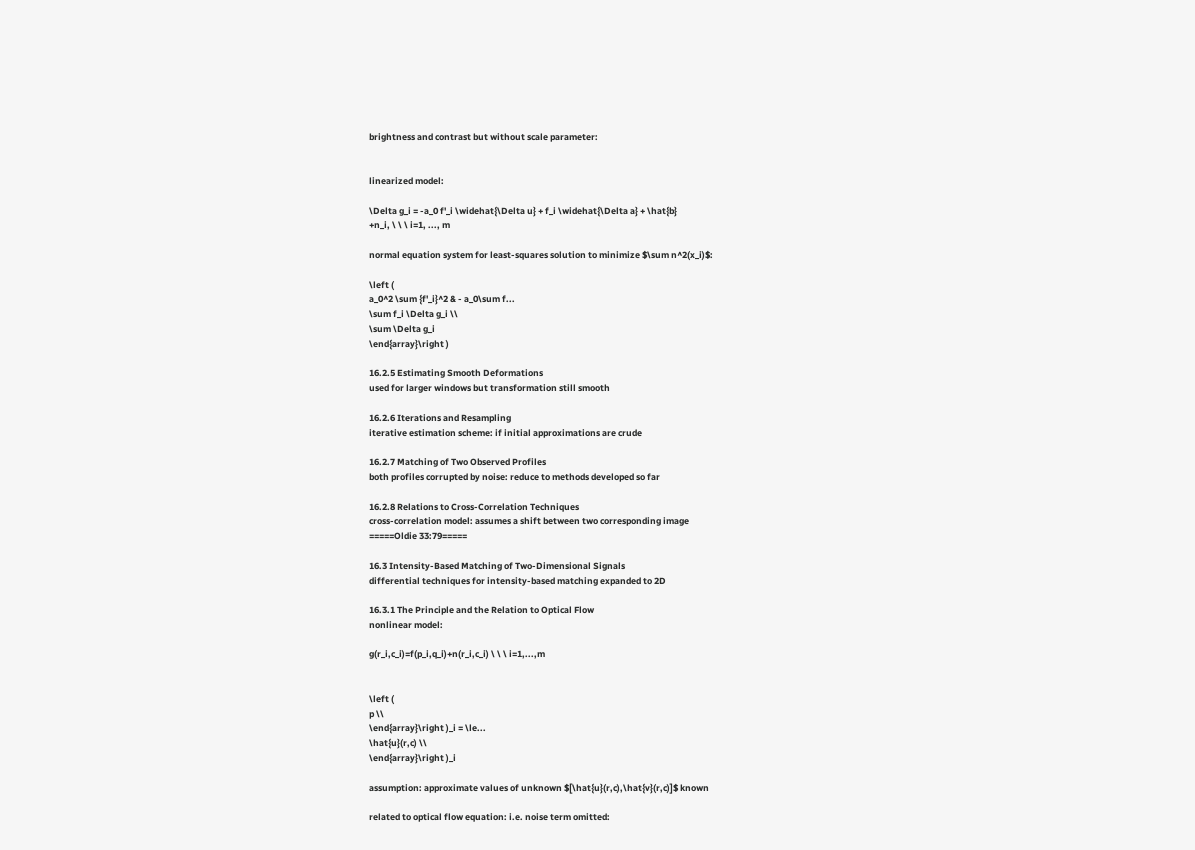brightness and contrast but without scale parameter:


linearized model:

\Delta g_i = -a_0 f'_i \widehat{\Delta u} + f_i \widehat{\Delta a} + \hat{b}
+n_i, \ \ \ i=1, ..., m

normal equation system for least-squares solution to minimize $\sum n^2(x_i)$:

\left (
a_0^2 \sum {f'_i}^2 & - a_0\sum f...
\sum f_i \Delta g_i \\
\sum \Delta g_i
\end{array}\right )

16.2.5 Estimating Smooth Deformations
used for larger windows but transformation still smooth

16.2.6 Iterations and Resampling
iterative estimation scheme: if initial approximations are crude

16.2.7 Matching of Two Observed Profiles
both profiles corrupted by noise: reduce to methods developed so far

16.2.8 Relations to Cross-Correlation Techniques
cross-correlation model: assumes a shift between two corresponding image
=====Oldie 33:79=====

16.3 Intensity-Based Matching of Two-Dimensional Signals
differential techniques for intensity-based matching expanded to 2D

16.3.1 The Principle and the Relation to Optical Flow
nonlinear model:

g(r_i,c_i)=f(p_i,q_i)+n(r_i,c_i) \ \ \ i=1,...,m


\left (
p \\
\end{array}\right )_i = \le...
\hat{u}(r,c) \\
\end{array}\right )_i

assumption: approximate values of unknown $[\hat{u}(r,c),\hat{v}(r,c)]$ known

related to optical flow equation: i.e. noise term omitted: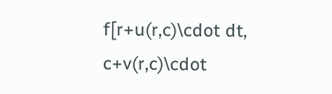f[r+u(r,c)\cdot dt, c+v(r,c)\cdot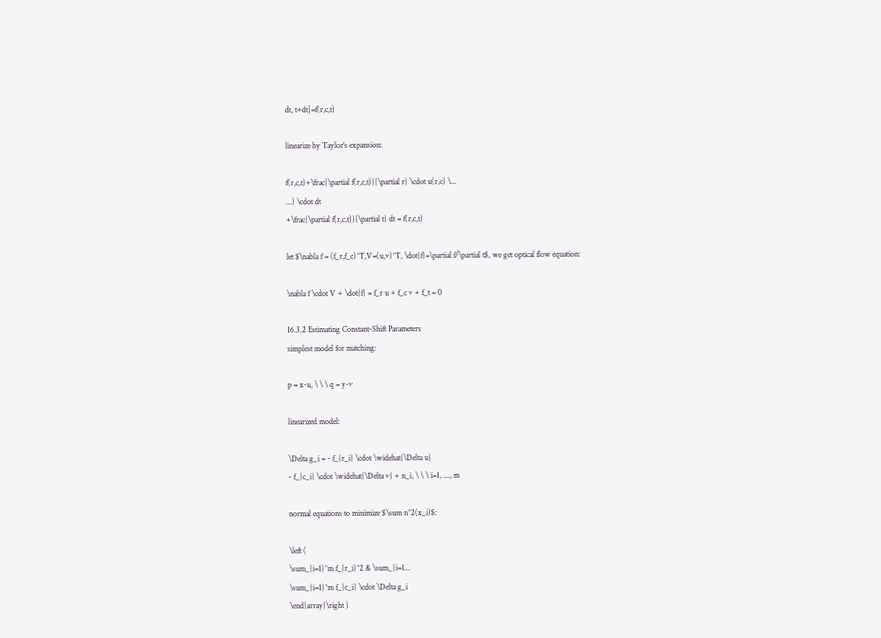dt, t+dt]=f(r,c,t)

linearize by Taylor's expansion:

f(r,c,t)+\frac{\partial f(r,c,t)}{\partial r} \cdot u(r,c) \...
...) \cdot dt
+\frac{\partial f(r,c,t)}{\partial t} dt = f(r,c,t)

let $\nabla f = (f_r,f_c)^T,V=(u,v)^T, \dot{f}=\partial f/\partial t$, we get optical flow equation:

\nabla f \cdot V + \dot{f} = f_r u + f_c v + f_t = 0

16.3.2 Estimating Constant-Shift Parameters
simplest model for matching:

p = x-u, \ \ \ q = y-v

linearized model:

\Delta g_i = - f_{r_i} \cdot \widehat{\Delta u}
- f_{c_i} \cdot \widehat{\Delta v} + n_i, \ \ \ i=1, ..., m

normal equations to minimize $\sum n^2(x_i)$:

\left (
\sum_{i=1}^m f_{r_i}^2 & \sum_{i=1...
\sum_{i=1}^m f_{c_i} \cdot \Delta g_i
\end{array}\right )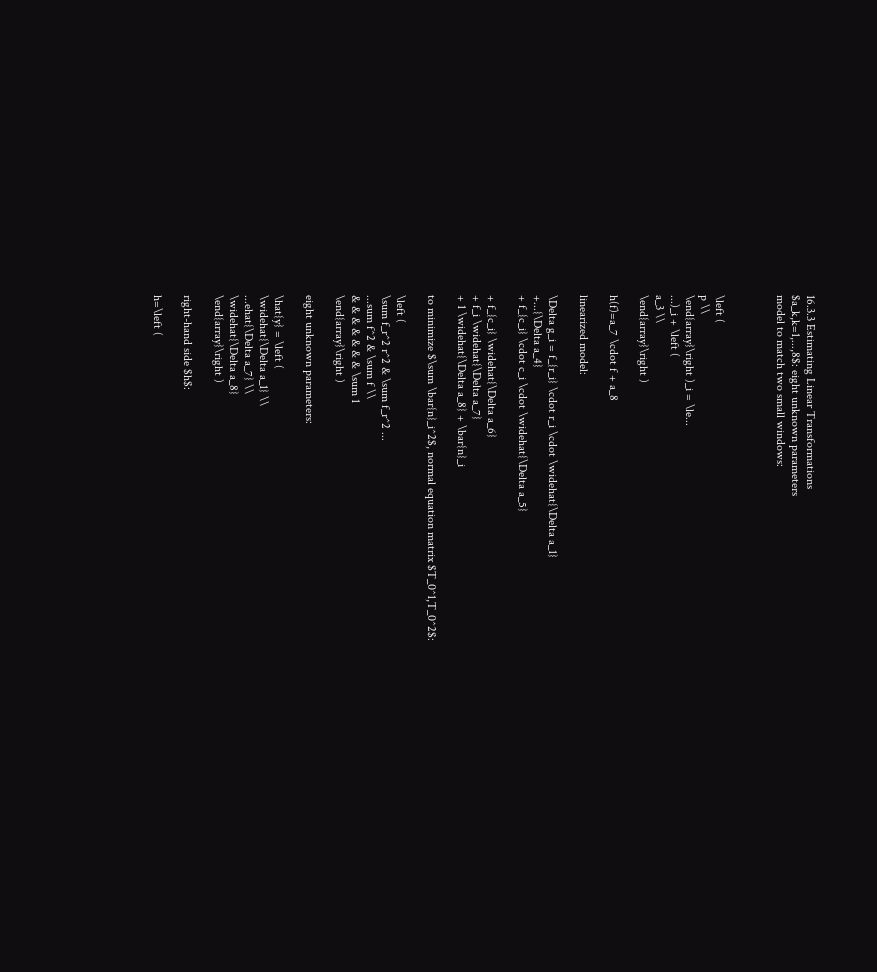16.3.3 Estimating Linear Transformations
$a_k,k=1,...,8$: eight unknown parameters
model to match two small windows:



\left (
p \\
\end{array}\right )_i = \le...
...)_i + \left (
a_3 \\
\end{array}\right )

h(f)=a_7 \cdot f + a_8

linearized model:

\Delta g_i = f_{r_i} \cdot r_i \cdot \widehat{\Delta a_1}
+...{\Delta a_4}
+ f_{c_i} \cdot c_i \cdot \widehat{\Delta a_5}

+ f_{c_i} \widehat{\Delta a_6}
+ f_i \widehat{\Delta a_7}
+ 1 \widehat{\Delta a_8} + \bar{n}_i

to minimize $\sum \bar{n}_i^2$, normal equation matrix $T_0^1,T_0^2$:

\left (
\sum f_r^2 r^2 & \sum f_r^2 ...
...sum f^2 & \sum f \\
& & & & & & & \sum 1
\end{array}\right )

eight unknown parameters:

\hat{y} = \left (
\widehat{\Delta a_1} \\
...ehat{\Delta a_7} \\
\widehat{\Delta a_8}
\end{array}\right )

right-hand side $h$:

h=\left (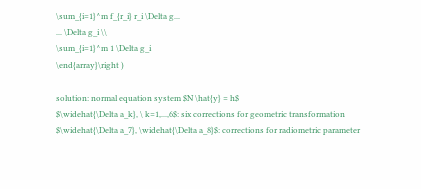\sum_{i=1}^m f_{r_i} r_i \Delta g...
... \Delta g_i \\
\sum_{i=1}^m 1 \Delta g_i
\end{array}\right )

solution: normal equation system $N \hat{y} = h$
$\widehat{\Delta a_k}, \ k=1,...,6$: six corrections for geometric transformation
$\widehat{\Delta a_7}, \widehat{\Delta a_8}$: corrections for radiometric parameter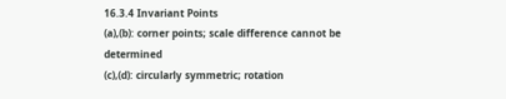16.3.4 Invariant Points
(a),(b): corner points; scale difference cannot be determined
(c),(d): circularly symmetric; rotation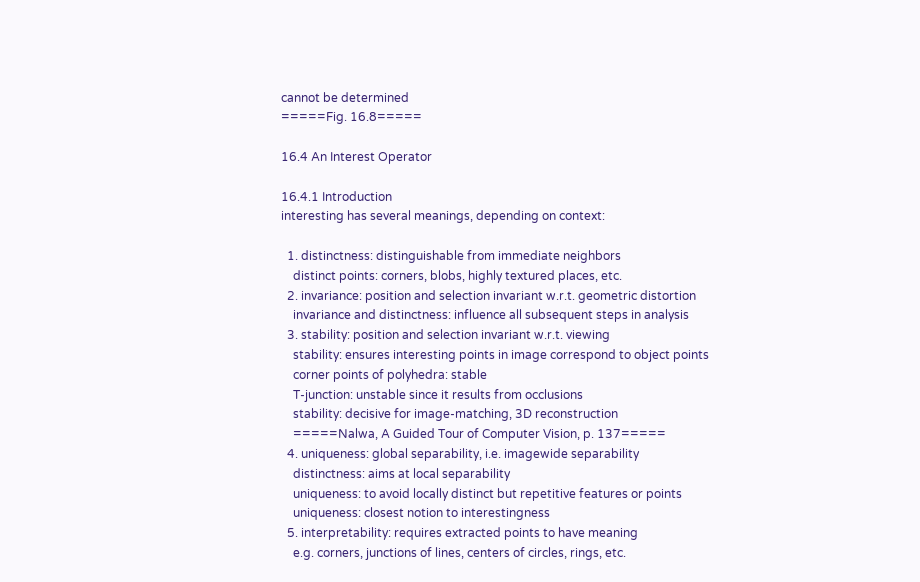cannot be determined
=====Fig. 16.8=====

16.4 An Interest Operator

16.4.1 Introduction
interesting has several meanings, depending on context:

  1. distinctness: distinguishable from immediate neighbors
    distinct points: corners, blobs, highly textured places, etc.
  2. invariance: position and selection invariant w.r.t. geometric distortion
    invariance and distinctness: influence all subsequent steps in analysis
  3. stability: position and selection invariant w.r.t. viewing
    stability: ensures interesting points in image correspond to object points
    corner points of polyhedra: stable
    T-junction: unstable since it results from occlusions
    stability: decisive for image-matching, 3D reconstruction
    =====Nalwa, A Guided Tour of Computer Vision, p. 137=====
  4. uniqueness: global separability, i.e. imagewide separability
    distinctness: aims at local separability
    uniqueness: to avoid locally distinct but repetitive features or points
    uniqueness: closest notion to interestingness
  5. interpretability: requires extracted points to have meaning
    e.g. corners, junctions of lines, centers of circles, rings, etc.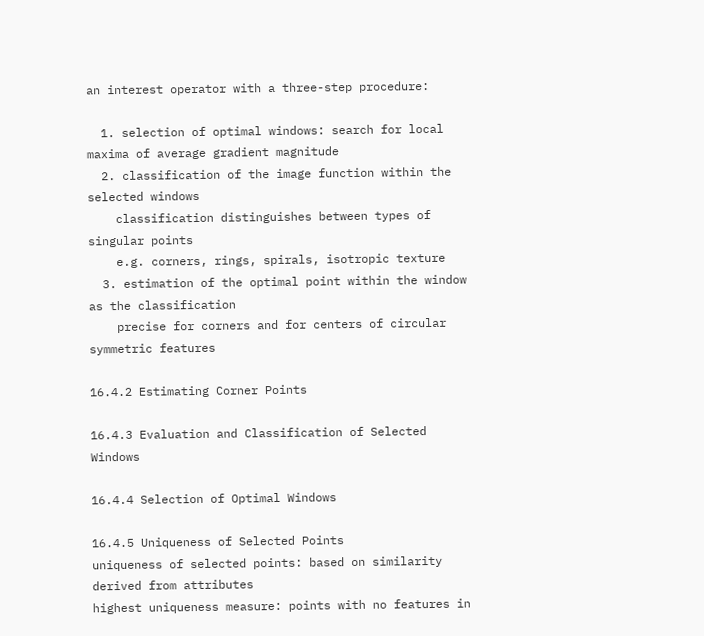an interest operator with a three-step procedure:

  1. selection of optimal windows: search for local maxima of average gradient magnitude
  2. classification of the image function within the selected windows
    classification distinguishes between types of singular points
    e.g. corners, rings, spirals, isotropic texture
  3. estimation of the optimal point within the window as the classification
    precise for corners and for centers of circular symmetric features

16.4.2 Estimating Corner Points

16.4.3 Evaluation and Classification of Selected Windows

16.4.4 Selection of Optimal Windows

16.4.5 Uniqueness of Selected Points
uniqueness of selected points: based on similarity derived from attributes
highest uniqueness measure: points with no features in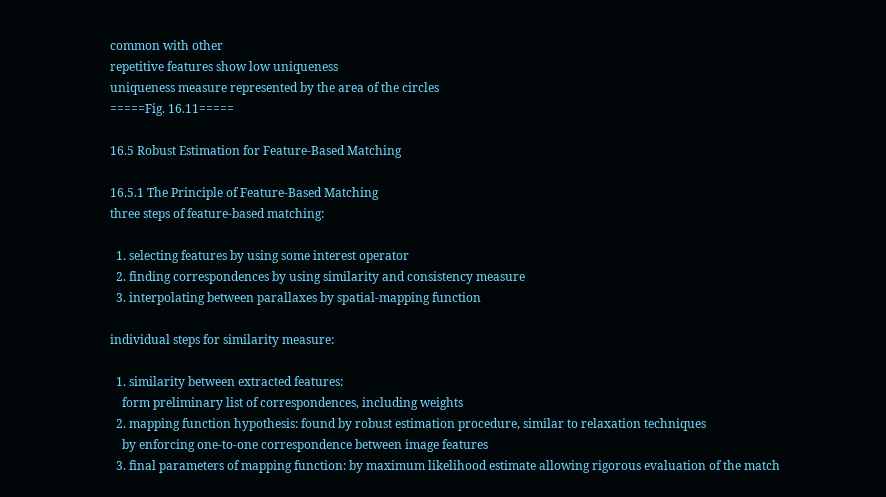common with other
repetitive features show low uniqueness
uniqueness measure represented by the area of the circles
=====Fig. 16.11=====

16.5 Robust Estimation for Feature-Based Matching

16.5.1 The Principle of Feature-Based Matching
three steps of feature-based matching:

  1. selecting features by using some interest operator
  2. finding correspondences by using similarity and consistency measure
  3. interpolating between parallaxes by spatial-mapping function

individual steps for similarity measure:

  1. similarity between extracted features:
    form preliminary list of correspondences, including weights
  2. mapping function hypothesis: found by robust estimation procedure, similar to relaxation techniques
    by enforcing one-to-one correspondence between image features
  3. final parameters of mapping function: by maximum likelihood estimate allowing rigorous evaluation of the match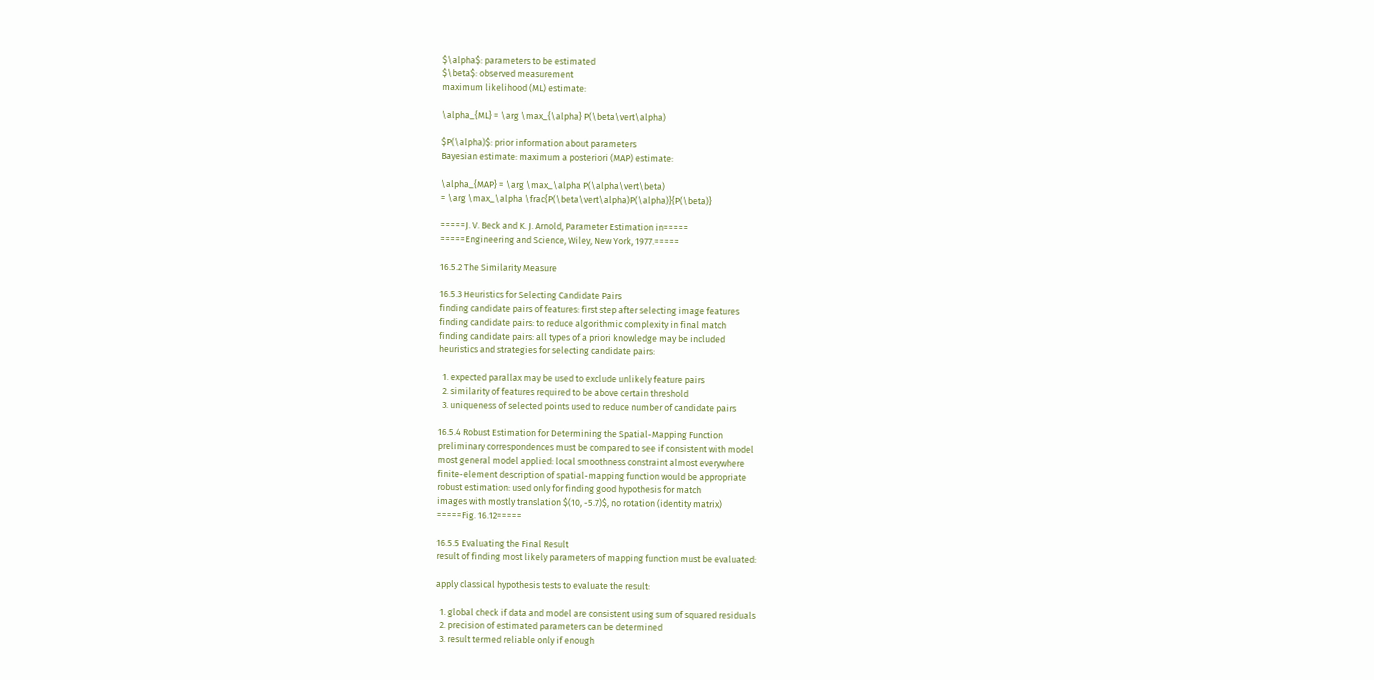$\alpha$: parameters to be estimated
$\beta$: observed measurement
maximum likelihood (ML) estimate:

\alpha_{ML} = \arg \max_{\alpha} P(\beta\vert\alpha)

$P(\alpha)$: prior information about parameters
Bayesian estimate: maximum a posteriori (MAP) estimate:

\alpha_{MAP} = \arg \max_\alpha P(\alpha\vert\beta)
= \arg \max_\alpha \frac{P(\beta\vert\alpha)P(\alpha)}{P(\beta)}

=====J. V. Beck and K. J. Arnold, Parameter Estimation in=====
=====Engineering and Science, Wiley, New York, 1977.=====

16.5.2 The Similarity Measure

16.5.3 Heuristics for Selecting Candidate Pairs
finding candidate pairs of features: first step after selecting image features
finding candidate pairs: to reduce algorithmic complexity in final match
finding candidate pairs: all types of a priori knowledge may be included
heuristics and strategies for selecting candidate pairs:

  1. expected parallax may be used to exclude unlikely feature pairs
  2. similarity of features required to be above certain threshold
  3. uniqueness of selected points used to reduce number of candidate pairs

16.5.4 Robust Estimation for Determining the Spatial-Mapping Function
preliminary correspondences must be compared to see if consistent with model
most general model applied: local smoothness constraint almost everywhere
finite-element description of spatial-mapping function would be appropriate
robust estimation: used only for finding good hypothesis for match
images with mostly translation $(10, -5.7)$, no rotation (identity matrix)
=====Fig. 16.12=====

16.5.5 Evaluating the Final Result
result of finding most likely parameters of mapping function must be evaluated:

apply classical hypothesis tests to evaluate the result:

  1. global check if data and model are consistent using sum of squared residuals
  2. precision of estimated parameters can be determined
  3. result termed reliable only if enough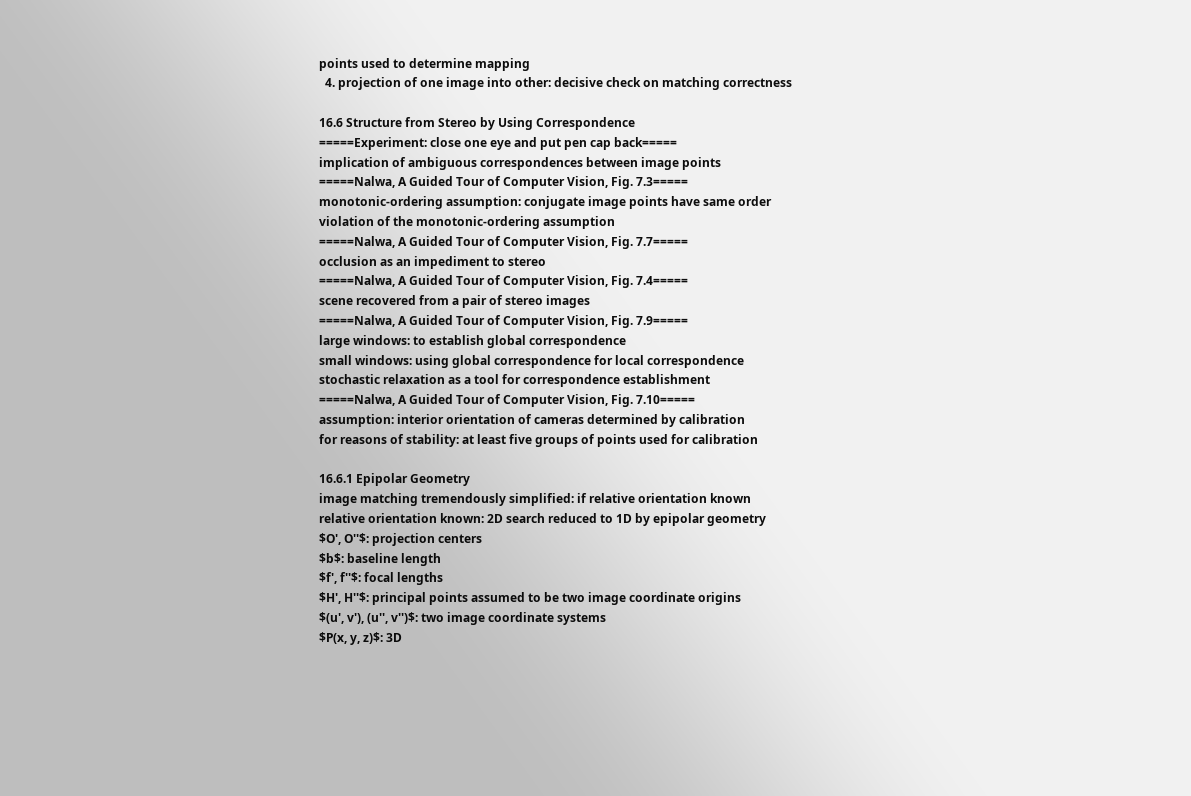points used to determine mapping
  4. projection of one image into other: decisive check on matching correctness

16.6 Structure from Stereo by Using Correspondence
=====Experiment: close one eye and put pen cap back=====
implication of ambiguous correspondences between image points
=====Nalwa, A Guided Tour of Computer Vision, Fig. 7.3=====
monotonic-ordering assumption: conjugate image points have same order
violation of the monotonic-ordering assumption
=====Nalwa, A Guided Tour of Computer Vision, Fig. 7.7=====
occlusion as an impediment to stereo
=====Nalwa, A Guided Tour of Computer Vision, Fig. 7.4=====
scene recovered from a pair of stereo images
=====Nalwa, A Guided Tour of Computer Vision, Fig. 7.9=====
large windows: to establish global correspondence
small windows: using global correspondence for local correspondence
stochastic relaxation as a tool for correspondence establishment
=====Nalwa, A Guided Tour of Computer Vision, Fig. 7.10=====
assumption: interior orientation of cameras determined by calibration
for reasons of stability: at least five groups of points used for calibration

16.6.1 Epipolar Geometry
image matching tremendously simplified: if relative orientation known
relative orientation known: 2D search reduced to 1D by epipolar geometry
$O', O''$: projection centers
$b$: baseline length
$f', f''$: focal lengths
$H', H''$: principal points assumed to be two image coordinate origins
$(u', v'), (u'', v'')$: two image coordinate systems
$P(x, y, z)$: 3D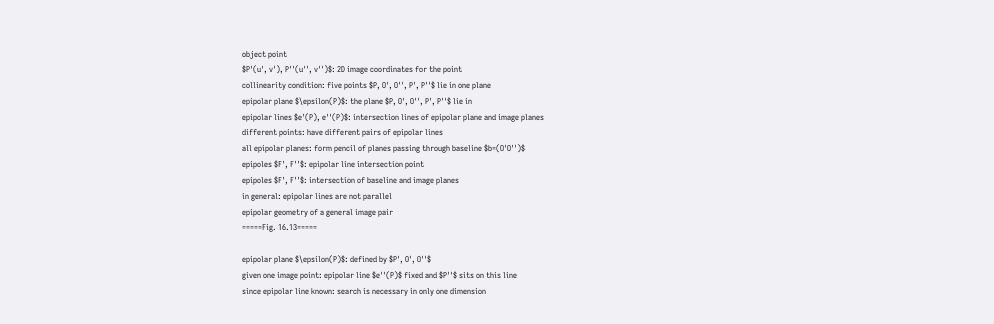object point
$P'(u', v'), P''(u'', v'')$: 2D image coordinates for the point
collinearity condition: five points $P, O', O'', P', P''$ lie in one plane
epipolar plane $\epsilon(P)$: the plane $P, O', O'', P', P''$ lie in
epipolar lines $e'(P), e''(P)$: intersection lines of epipolar plane and image planes
different points: have different pairs of epipolar lines
all epipolar planes: form pencil of planes passing through baseline $b=(O'O'')$
epipoles $F', F''$: epipolar line intersection point
epipoles $F', F''$: intersection of baseline and image planes
in general: epipolar lines are not parallel
epipolar geometry of a general image pair
=====Fig. 16.13=====

epipolar plane $\epsilon(P)$: defined by $P', O', O''$
given one image point: epipolar line $e''(P)$ fixed and $P''$ sits on this line
since epipolar line known: search is necessary in only one dimension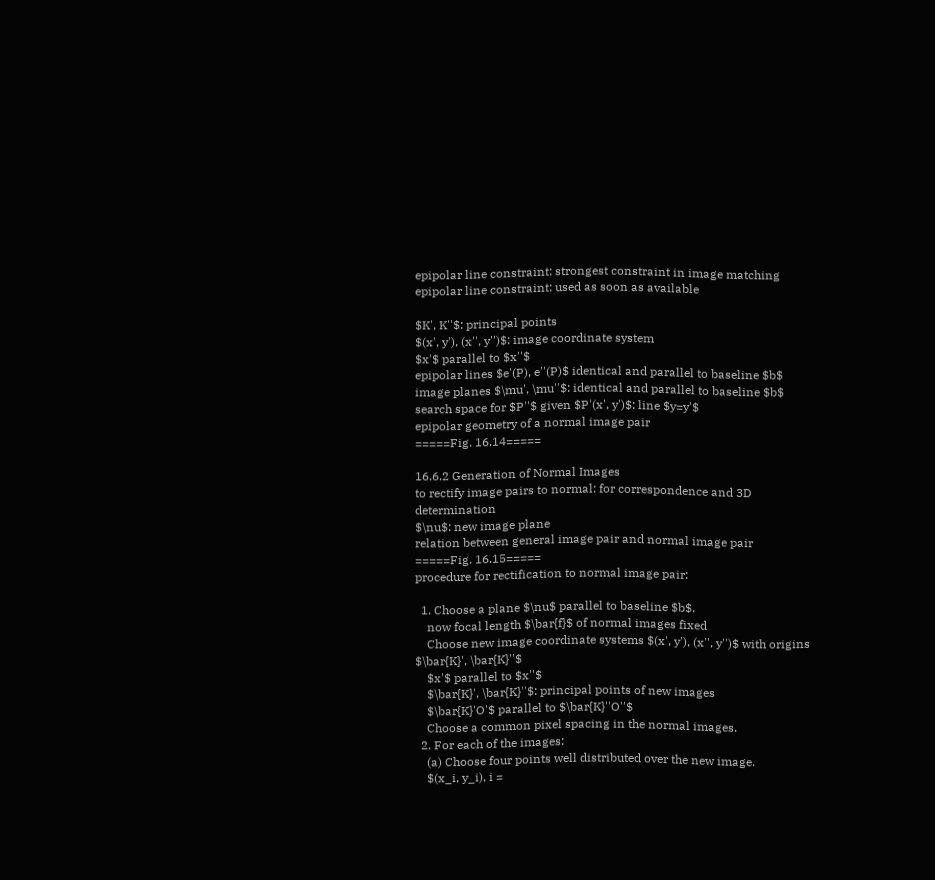epipolar line constraint: strongest constraint in image matching
epipolar line constraint: used as soon as available

$K', K''$: principal points
$(x', y'), (x'', y'')$: image coordinate system
$x'$ parallel to $x''$
epipolar lines $e'(P), e''(P)$ identical and parallel to baseline $b$
image planes $\mu', \mu''$: identical and parallel to baseline $b$
search space for $P''$ given $P'(x', y')$: line $y=y'$
epipolar geometry of a normal image pair
=====Fig. 16.14=====

16.6.2 Generation of Normal Images
to rectify image pairs to normal: for correspondence and 3D determination
$\nu$: new image plane
relation between general image pair and normal image pair
=====Fig. 16.15=====
procedure for rectification to normal image pair:

  1. Choose a plane $\nu$ parallel to baseline $b$.
    now focal length $\bar{f}$ of normal images fixed
    Choose new image coordinate systems $(x', y'), (x'', y'')$ with origins $\bar{K}', \bar{K}''$
    $x'$ parallel to $x''$
    $\bar{K}', \bar{K}''$: principal points of new images
    $\bar{K}'O'$ parallel to $\bar{K}''O''$
    Choose a common pixel spacing in the normal images.
  2. For each of the images:
    (a) Choose four points well distributed over the new image.
    $(x_i, y_i), i =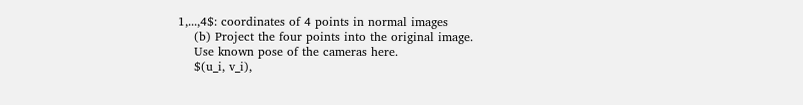1,...,4$: coordinates of 4 points in normal images
    (b) Project the four points into the original image.
    Use known pose of the cameras here.
    $(u_i, v_i),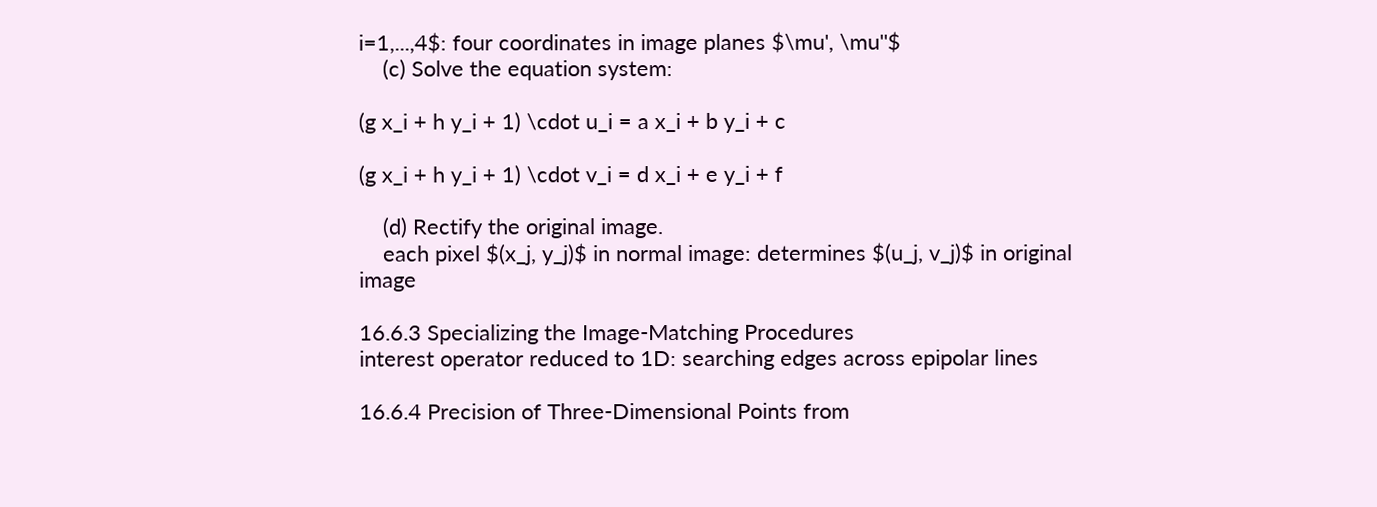i=1,...,4$: four coordinates in image planes $\mu', \mu''$
    (c) Solve the equation system:

(g x_i + h y_i + 1) \cdot u_i = a x_i + b y_i + c

(g x_i + h y_i + 1) \cdot v_i = d x_i + e y_i + f

    (d) Rectify the original image.
    each pixel $(x_j, y_j)$ in normal image: determines $(u_j, v_j)$ in original image

16.6.3 Specializing the Image-Matching Procedures
interest operator reduced to 1D: searching edges across epipolar lines

16.6.4 Precision of Three-Dimensional Points from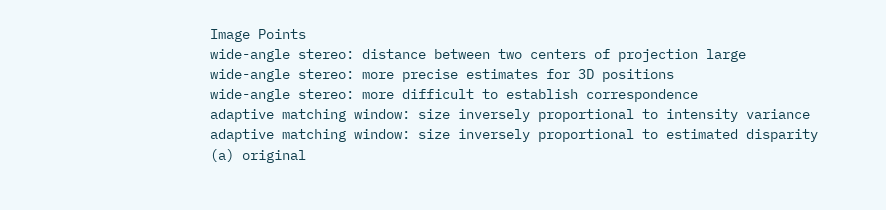Image Points
wide-angle stereo: distance between two centers of projection large
wide-angle stereo: more precise estimates for 3D positions
wide-angle stereo: more difficult to establish correspondence
adaptive matching window: size inversely proportional to intensity variance
adaptive matching window: size inversely proportional to estimated disparity
(a) original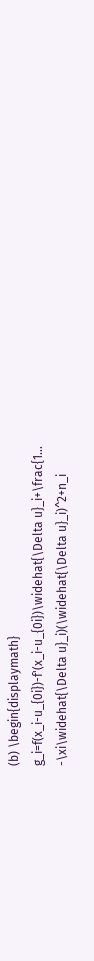(b) \begin{displaymath}
g_i=f(x_i-u_{0i})-f'(x_i-u_{0i})\widehat{\Delta u}_i+\frac{1...
-\xi\widehat{\Delta u}_i)(\widehat{\Delta u}_i)^2+n_i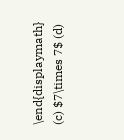\end{displaymath} (c) $7\times 7$ (d)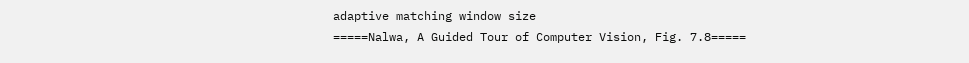adaptive matching window size
=====Nalwa, A Guided Tour of Computer Vision, Fig. 7.8=====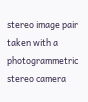stereo image pair taken with a photogrammetric stereo camera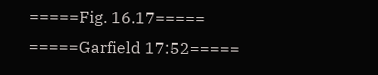=====Fig. 16.17=====
=====Garfield 17:52=====